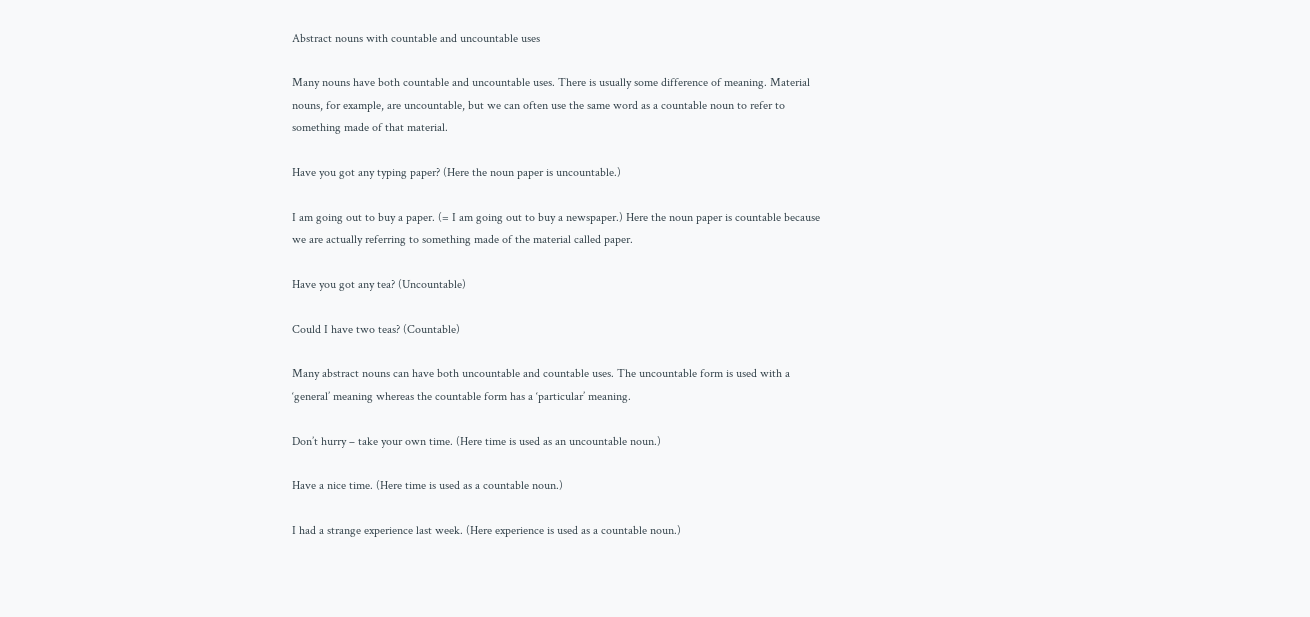Abstract nouns with countable and uncountable uses

Many nouns have both countable and uncountable uses. There is usually some difference of meaning. Material nouns, for example, are uncountable, but we can often use the same word as a countable noun to refer to something made of that material.

Have you got any typing paper? (Here the noun paper is uncountable.)

I am going out to buy a paper. (= I am going out to buy a newspaper.) Here the noun paper is countable because we are actually referring to something made of the material called paper.

Have you got any tea? (Uncountable)

Could I have two teas? (Countable)

Many abstract nouns can have both uncountable and countable uses. The uncountable form is used with a ‘general’ meaning whereas the countable form has a ‘particular’ meaning.

Don’t hurry – take your own time. (Here time is used as an uncountable noun.)

Have a nice time. (Here time is used as a countable noun.)

I had a strange experience last week. (Here experience is used as a countable noun.)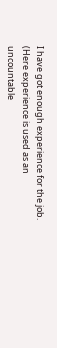I have got enough experience for the job. (Here experience is used as an uncountable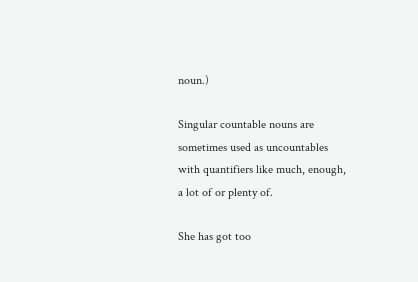noun.)

Singular countable nouns are sometimes used as uncountables with quantifiers like much, enough, a lot of or plenty of.

She has got too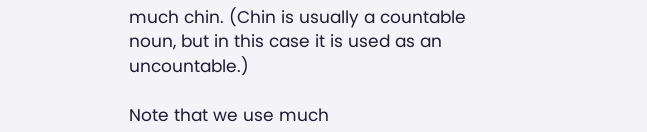much chin. (Chin is usually a countable noun, but in this case it is used as an uncountable.)

Note that we use much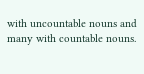with uncountable nouns and many with countable nouns.